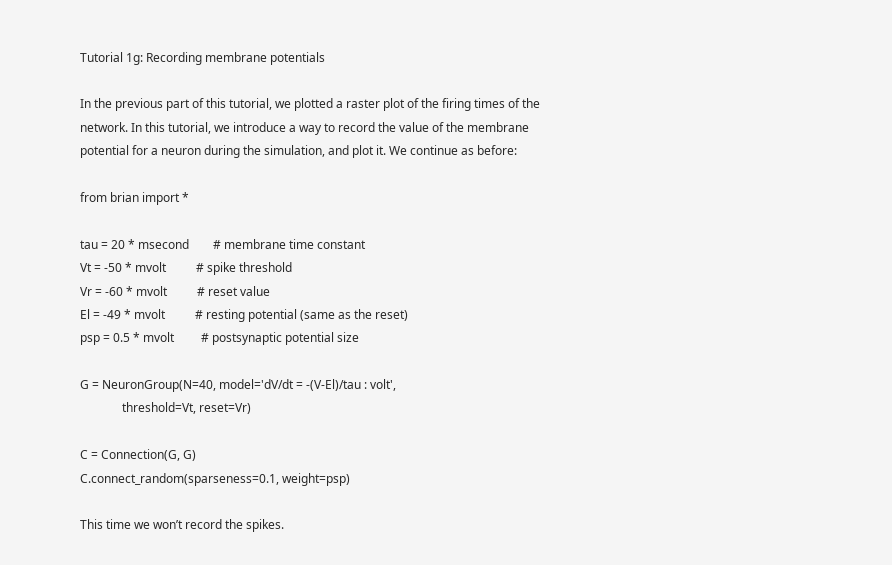Tutorial 1g: Recording membrane potentials

In the previous part of this tutorial, we plotted a raster plot of the firing times of the network. In this tutorial, we introduce a way to record the value of the membrane potential for a neuron during the simulation, and plot it. We continue as before:

from brian import *

tau = 20 * msecond        # membrane time constant
Vt = -50 * mvolt          # spike threshold
Vr = -60 * mvolt          # reset value
El = -49 * mvolt          # resting potential (same as the reset)
psp = 0.5 * mvolt         # postsynaptic potential size

G = NeuronGroup(N=40, model='dV/dt = -(V-El)/tau : volt',
              threshold=Vt, reset=Vr)

C = Connection(G, G)
C.connect_random(sparseness=0.1, weight=psp)

This time we won’t record the spikes.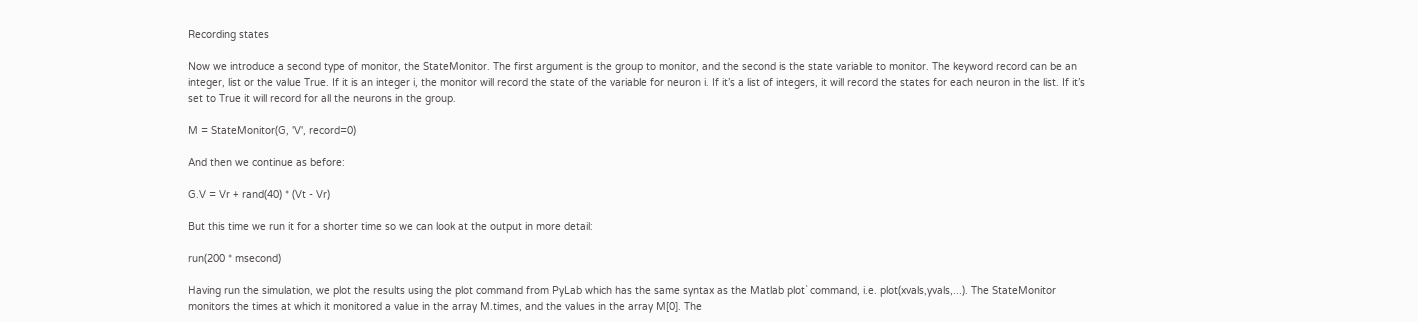Recording states

Now we introduce a second type of monitor, the StateMonitor. The first argument is the group to monitor, and the second is the state variable to monitor. The keyword record can be an integer, list or the value True. If it is an integer i, the monitor will record the state of the variable for neuron i. If it’s a list of integers, it will record the states for each neuron in the list. If it’s set to True it will record for all the neurons in the group.

M = StateMonitor(G, 'V', record=0)

And then we continue as before:

G.V = Vr + rand(40) * (Vt - Vr)

But this time we run it for a shorter time so we can look at the output in more detail:

run(200 * msecond)

Having run the simulation, we plot the results using the plot command from PyLab which has the same syntax as the Matlab plot` command, i.e. plot(xvals,yvals,...). The StateMonitor monitors the times at which it monitored a value in the array M.times, and the values in the array M[0]. The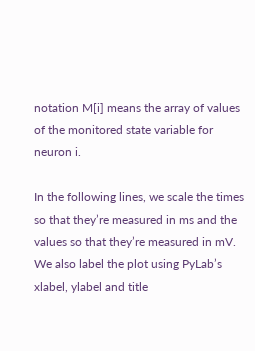notation M[i] means the array of values of the monitored state variable for neuron i.

In the following lines, we scale the times so that they’re measured in ms and the values so that they’re measured in mV. We also label the plot using PyLab’s xlabel, ylabel and title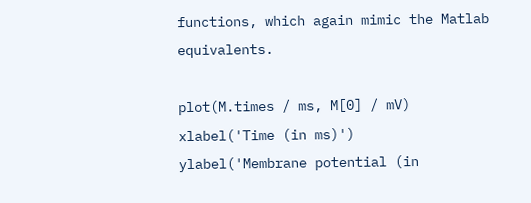functions, which again mimic the Matlab equivalents.

plot(M.times / ms, M[0] / mV)
xlabel('Time (in ms)')
ylabel('Membrane potential (in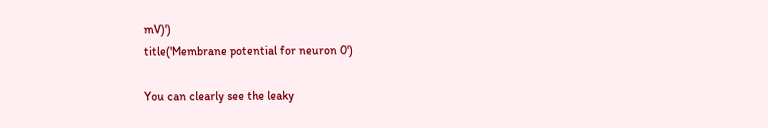mV)')
title('Membrane potential for neuron 0')

You can clearly see the leaky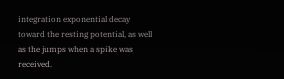integration exponential decay toward the resting potential, as well as the jumps when a spike was received.